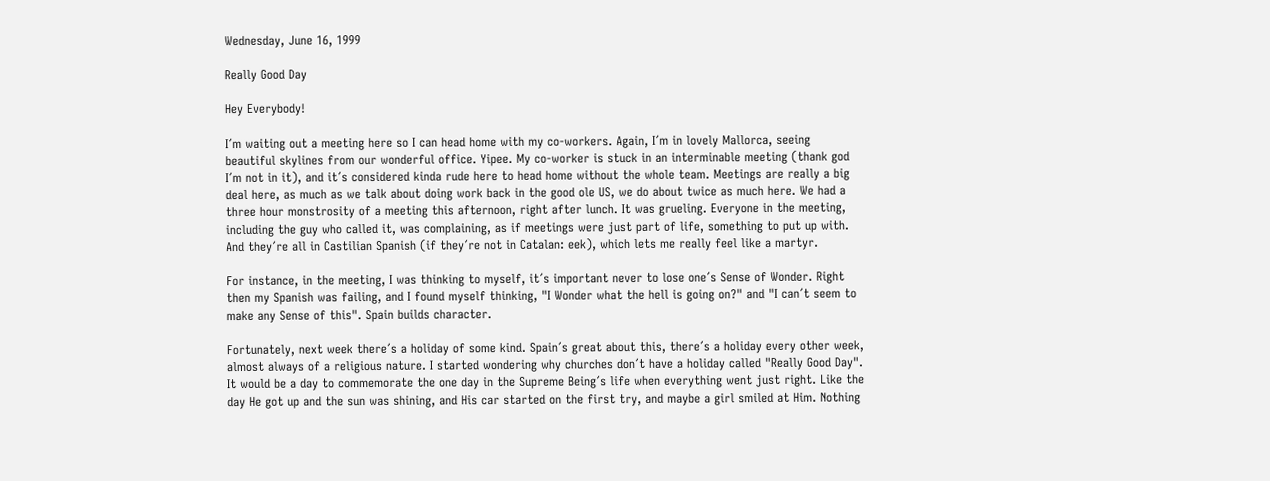Wednesday, June 16, 1999

Really Good Day

Hey Everybody!

I´m waiting out a meeting here so I can head home with my co-workers. Again, I´m in lovely Mallorca, seeing beautiful skylines from our wonderful office. Yipee. My co-worker is stuck in an interminable meeting (thank god I´m not in it), and it´s considered kinda rude here to head home without the whole team. Meetings are really a big deal here, as much as we talk about doing work back in the good ole US, we do about twice as much here. We had a three hour monstrosity of a meeting this afternoon, right after lunch. It was grueling. Everyone in the meeting, including the guy who called it, was complaining, as if meetings were just part of life, something to put up with. And they´re all in Castilian Spanish (if they´re not in Catalan: eek), which lets me really feel like a martyr.

For instance, in the meeting, I was thinking to myself, it´s important never to lose one´s Sense of Wonder. Right then my Spanish was failing, and I found myself thinking, "I Wonder what the hell is going on?" and "I can´t seem to make any Sense of this". Spain builds character.

Fortunately, next week there´s a holiday of some kind. Spain´s great about this, there´s a holiday every other week, almost always of a religious nature. I started wondering why churches don´t have a holiday called "Really Good Day". It would be a day to commemorate the one day in the Supreme Being´s life when everything went just right. Like the day He got up and the sun was shining, and His car started on the first try, and maybe a girl smiled at Him. Nothing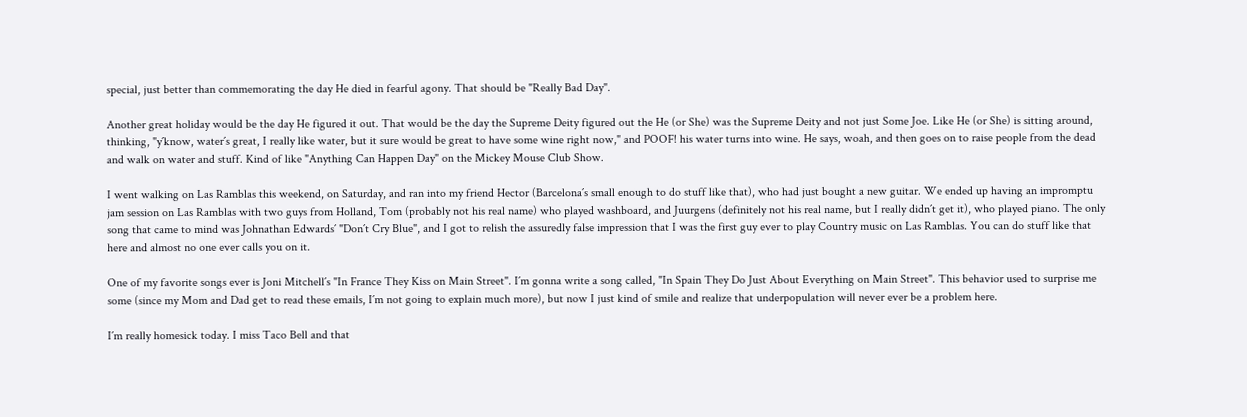special, just better than commemorating the day He died in fearful agony. That should be "Really Bad Day".

Another great holiday would be the day He figured it out. That would be the day the Supreme Deity figured out the He (or She) was the Supreme Deity and not just Some Joe. Like He (or She) is sitting around, thinking, "y´know, water´s great, I really like water, but it sure would be great to have some wine right now," and POOF! his water turns into wine. He says, woah, and then goes on to raise people from the dead and walk on water and stuff. Kind of like "Anything Can Happen Day" on the Mickey Mouse Club Show.

I went walking on Las Ramblas this weekend, on Saturday, and ran into my friend Hector (Barcelona´s small enough to do stuff like that), who had just bought a new guitar. We ended up having an impromptu jam session on Las Ramblas with two guys from Holland, Tom (probably not his real name) who played washboard, and Juurgens (definitely not his real name, but I really didn´t get it), who played piano. The only song that came to mind was Johnathan Edwards´ "Don´t Cry Blue", and I got to relish the assuredly false impression that I was the first guy ever to play Country music on Las Ramblas. You can do stuff like that here and almost no one ever calls you on it.

One of my favorite songs ever is Joni Mitchell´s "In France They Kiss on Main Street". I´m gonna write a song called, "In Spain They Do Just About Everything on Main Street". This behavior used to surprise me some (since my Mom and Dad get to read these emails, I´m not going to explain much more), but now I just kind of smile and realize that underpopulation will never ever be a problem here.

I´m really homesick today. I miss Taco Bell and that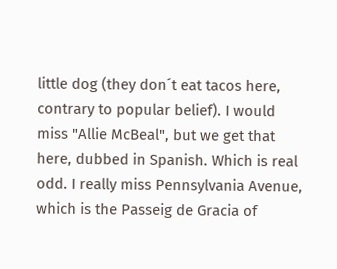little dog (they don´t eat tacos here, contrary to popular belief). I would miss "Allie McBeal", but we get that here, dubbed in Spanish. Which is real odd. I really miss Pennsylvania Avenue, which is the Passeig de Gracia of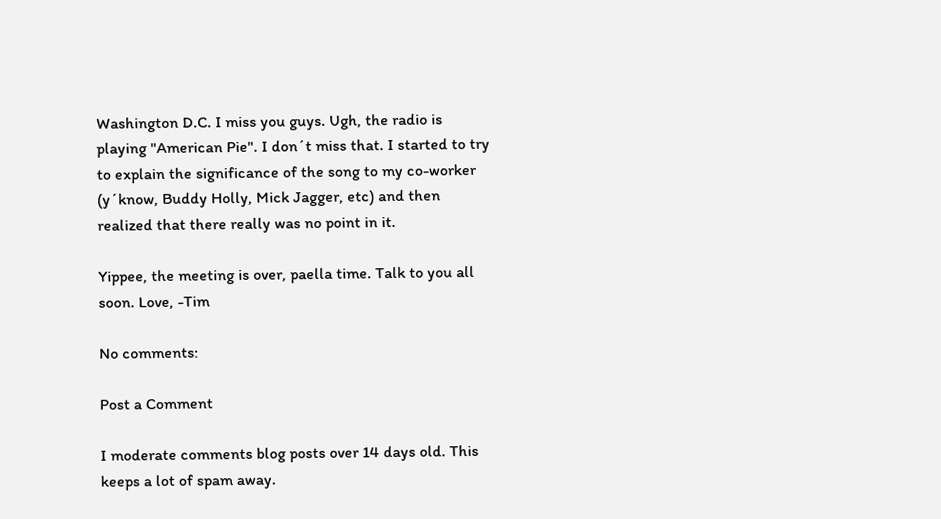Washington D.C. I miss you guys. Ugh, the radio is playing "American Pie". I don´t miss that. I started to try to explain the significance of the song to my co-worker (y´know, Buddy Holly, Mick Jagger, etc) and then realized that there really was no point in it.

Yippee, the meeting is over, paella time. Talk to you all soon. Love, -Tim

No comments:

Post a Comment

I moderate comments blog posts over 14 days old. This keeps a lot of spam away.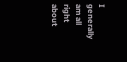I generally am all right about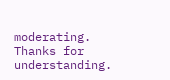moderating. Thanks for understanding.